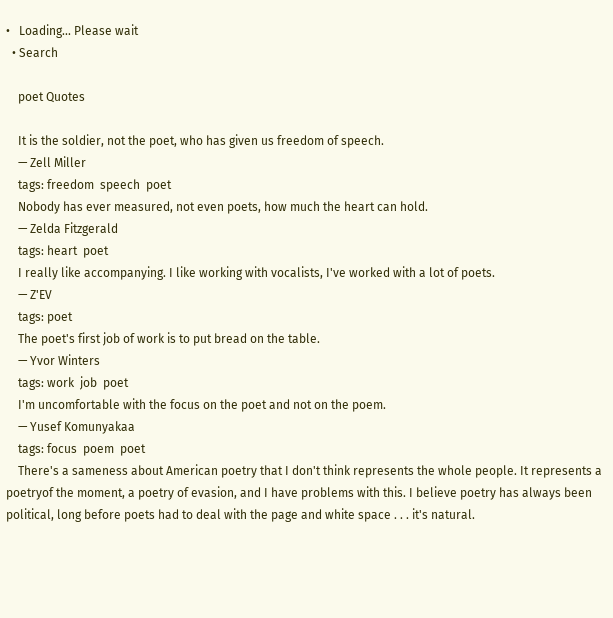•   Loading... Please wait
  • Search

    poet Quotes

    It is the soldier, not the poet, who has given us freedom of speech.
    — Zell Miller
    tags: freedom  speech  poet
    Nobody has ever measured, not even poets, how much the heart can hold.
    — Zelda Fitzgerald
    tags: heart  poet
    I really like accompanying. I like working with vocalists, I've worked with a lot of poets.
    — Z'EV
    tags: poet
    The poet's first job of work is to put bread on the table.
    — Yvor Winters
    tags: work  job  poet
    I'm uncomfortable with the focus on the poet and not on the poem.
    — Yusef Komunyakaa
    tags: focus  poem  poet
    There's a sameness about American poetry that I don't think represents the whole people. It represents a poetryof the moment, a poetry of evasion, and I have problems with this. I believe poetry has always been political, long before poets had to deal with the page and white space . . . it's natural.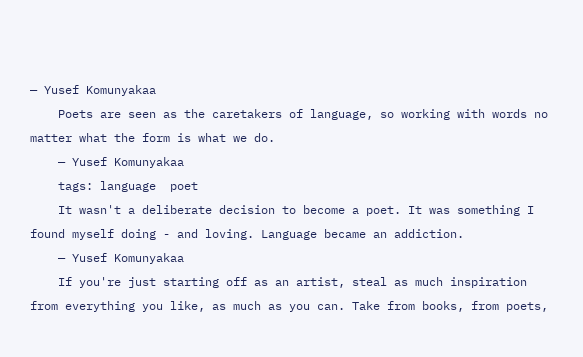— Yusef Komunyakaa
    Poets are seen as the caretakers of language, so working with words no matter what the form is what we do.
    — Yusef Komunyakaa
    tags: language  poet
    It wasn't a deliberate decision to become a poet. It was something I found myself doing - and loving. Language became an addiction.
    — Yusef Komunyakaa
    If you're just starting off as an artist, steal as much inspiration from everything you like, as much as you can. Take from books, from poets,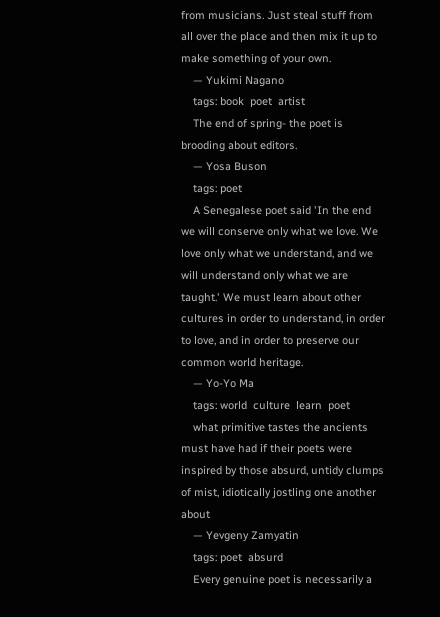from musicians. Just steal stuff from all over the place and then mix it up to make something of your own.
    — Yukimi Nagano
    tags: book  poet  artist
    The end of spring- the poet is brooding about editors.
    — Yosa Buson
    tags: poet
    A Senegalese poet said 'In the end we will conserve only what we love. We love only what we understand, and we will understand only what we are taught.' We must learn about other cultures in order to understand, in order to love, and in order to preserve our common world heritage.
    — Yo-Yo Ma
    tags: world  culture  learn  poet
    what primitive tastes the ancients must have had if their poets were inspired by those absurd, untidy clumps of mist, idiotically jostling one another about
    — Yevgeny Zamyatin
    tags: poet  absurd
    Every genuine poet is necessarily a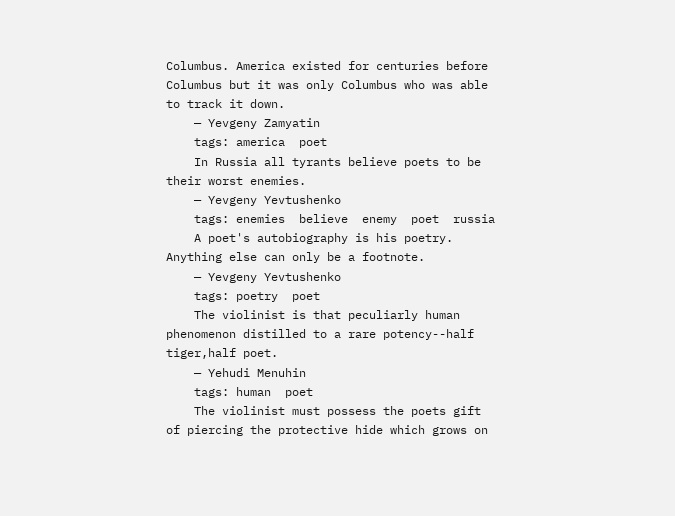Columbus. America existed for centuries before Columbus but it was only Columbus who was able to track it down.
    — Yevgeny Zamyatin
    tags: america  poet
    In Russia all tyrants believe poets to be their worst enemies.
    — Yevgeny Yevtushenko
    tags: enemies  believe  enemy  poet  russia
    A poet's autobiography is his poetry. Anything else can only be a footnote.
    — Yevgeny Yevtushenko
    tags: poetry  poet
    The violinist is that peculiarly human phenomenon distilled to a rare potency--half tiger,half poet.
    — Yehudi Menuhin
    tags: human  poet
    The violinist must possess the poets gift of piercing the protective hide which grows on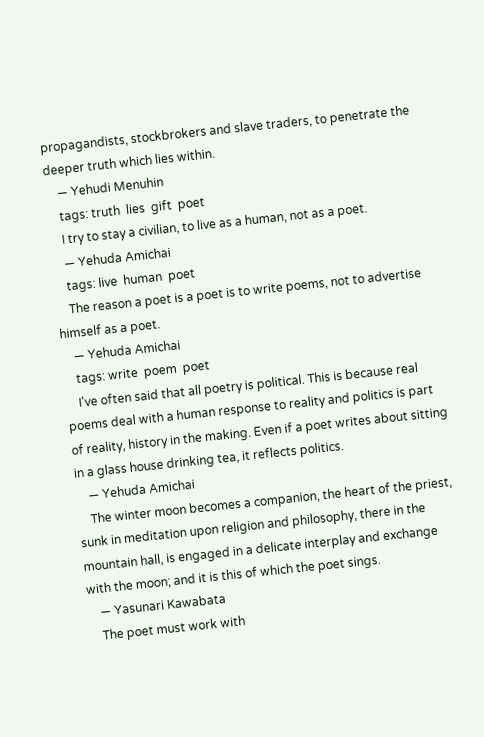propagandists, stockbrokers and slave traders, to penetrate the deeper truth which lies within.
    — Yehudi Menuhin
    tags: truth  lies  gift  poet
    I try to stay a civilian, to live as a human, not as a poet.
    — Yehuda Amichai
    tags: live  human  poet
    The reason a poet is a poet is to write poems, not to advertise himself as a poet.
    — Yehuda Amichai
    tags: write  poem  poet
    I've often said that all poetry is political. This is because real poems deal with a human response to reality and politics is part of reality, history in the making. Even if a poet writes about sitting in a glass house drinking tea, it reflects politics.
    — Yehuda Amichai
    The winter moon becomes a companion, the heart of the priest, sunk in meditation upon religion and philosophy, there in the mountain hall, is engaged in a delicate interplay and exchange with the moon; and it is this of which the poet sings.
    — Yasunari Kawabata
    The poet must work with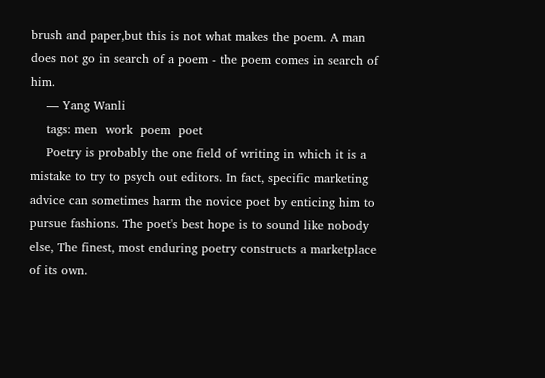brush and paper,but this is not what makes the poem. A man does not go in search of a poem - the poem comes in search of him.
    — Yang Wanli
    tags: men  work  poem  poet
    Poetry is probably the one field of writing in which it is a mistake to try to psych out editors. In fact, specific marketing advice can sometimes harm the novice poet by enticing him to pursue fashions. The poet's best hope is to sound like nobody else, The finest, most enduring poetry constructs a marketplace of its own.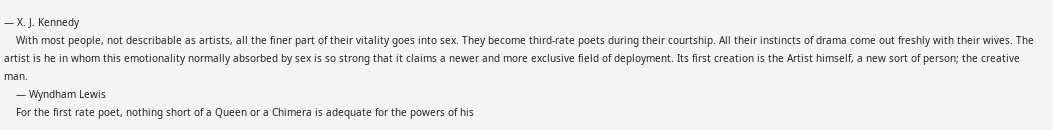— X. J. Kennedy
    With most people, not describable as artists, all the finer part of their vitality goes into sex. They become third-rate poets during their courtship. All their instincts of drama come out freshly with their wives. The artist is he in whom this emotionality normally absorbed by sex is so strong that it claims a newer and more exclusive field of deployment. Its first creation is the Artist himself, a new sort of person; the creative man.
    — Wyndham Lewis
    For the first rate poet, nothing short of a Queen or a Chimera is adequate for the powers of his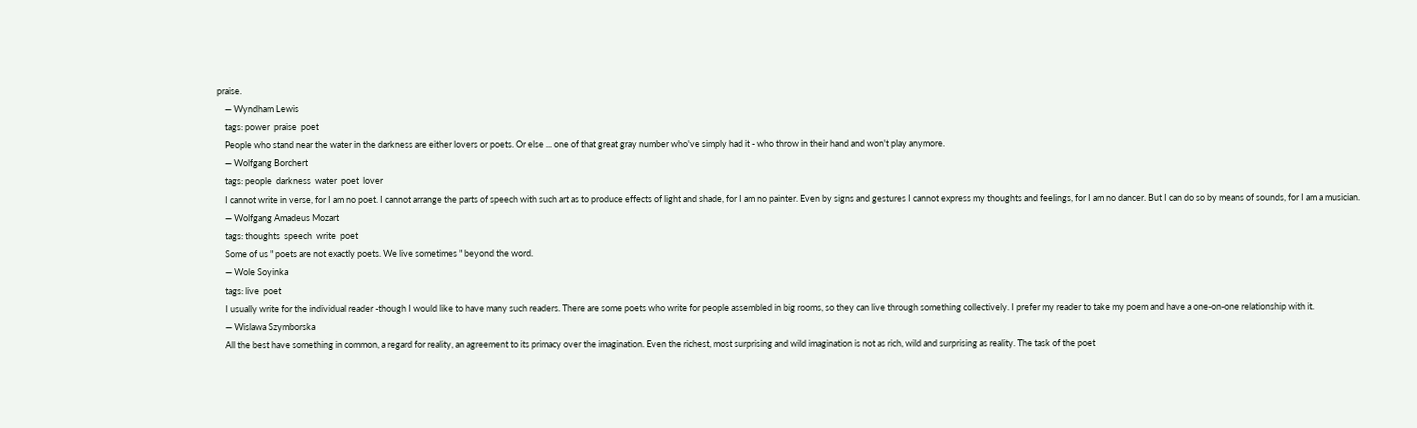praise.
    — Wyndham Lewis
    tags: power  praise  poet
    People who stand near the water in the darkness are either lovers or poets. Or else ... one of that great gray number who've simply had it - who throw in their hand and won't play anymore.
    — Wolfgang Borchert
    tags: people  darkness  water  poet  lover
    I cannot write in verse, for I am no poet. I cannot arrange the parts of speech with such art as to produce effects of light and shade, for I am no painter. Even by signs and gestures I cannot express my thoughts and feelings, for I am no dancer. But I can do so by means of sounds, for I am a musician.
    — Wolfgang Amadeus Mozart
    tags: thoughts  speech  write  poet
    Some of us " poets are not exactly poets. We live sometimes " beyond the word.
    — Wole Soyinka
    tags: live  poet
    I usually write for the individual reader -though I would like to have many such readers. There are some poets who write for people assembled in big rooms, so they can live through something collectively. I prefer my reader to take my poem and have a one-on-one relationship with it.
    — Wislawa Szymborska
    All the best have something in common, a regard for reality, an agreement to its primacy over the imagination. Even the richest, most surprising and wild imagination is not as rich, wild and surprising as reality. The task of the poet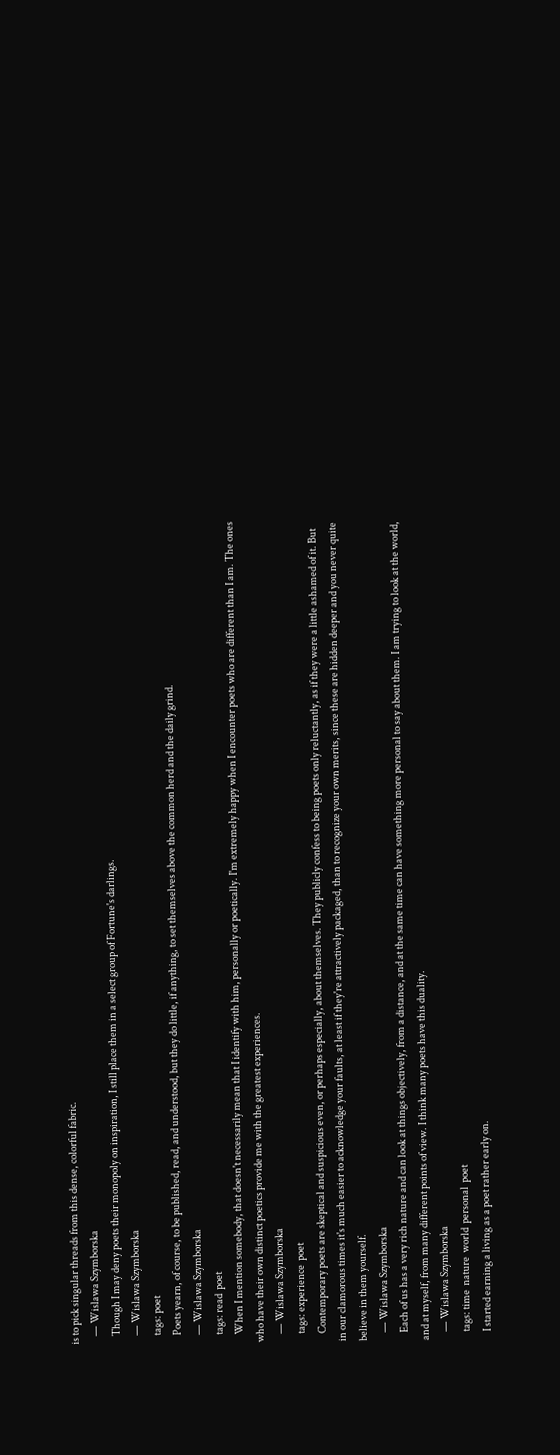is to pick singular threads from this dense, colorful fabric.
    — Wislawa Szymborska
    Though I may deny poets their monopoly on inspiration, I still place them in a select group of Fortune's darlings.
    — Wislawa Szymborska
    tags: poet
    Poets yearn, of course, to be published, read, and understood, but they do little, if anything, to set themselves above the common herd and the daily grind.
    — Wislawa Szymborska
    tags: read  poet
    When I mention somebody, that doesn't necessarily mean that I identify with him, personally or poetically. I'm extremely happy when I encounter poets who are different than I am. The ones who have their own distinct poetics provide me with the greatest experiences.
    — Wislawa Szymborska
    tags: experience  poet
    Contemporary poets are skeptical and suspicious even, or perhaps especially, about themselves. They publicly confess to being poets only reluctantly, as if they were a little ashamed of it. But in our clamorous times it's much easier to acknowledge your faults, at least if they're attractively packaged, than to recognize your own merits, since these are hidden deeper and you never quite believe in them yourself.
    — Wislawa Szymborska
    Each of us has a very rich nature and can look at things objectively, from a distance, and at the same time can have something more personal to say about them. I am trying to look at the world, and at myself, from many different points of view. I think many poets have this duality.
    — Wislawa Szymborska
    tags: time  nature  world  personal  poet
    I started earning a living as a poet rather early on.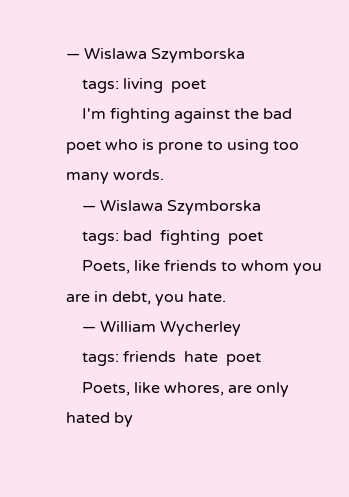— Wislawa Szymborska
    tags: living  poet
    I'm fighting against the bad poet who is prone to using too many words.
    — Wislawa Szymborska
    tags: bad  fighting  poet
    Poets, like friends to whom you are in debt, you hate.
    — William Wycherley
    tags: friends  hate  poet
    Poets, like whores, are only hated by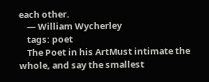each other.
    — William Wycherley
    tags: poet
    The Poet in his ArtMust intimate the whole, and say the smallest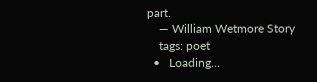part.
    — William Wetmore Story
    tags: poet
  •   Loading...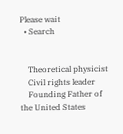Please wait
  • Search


    Theoretical physicist
    Civil rights leader
    Founding Father of the United States